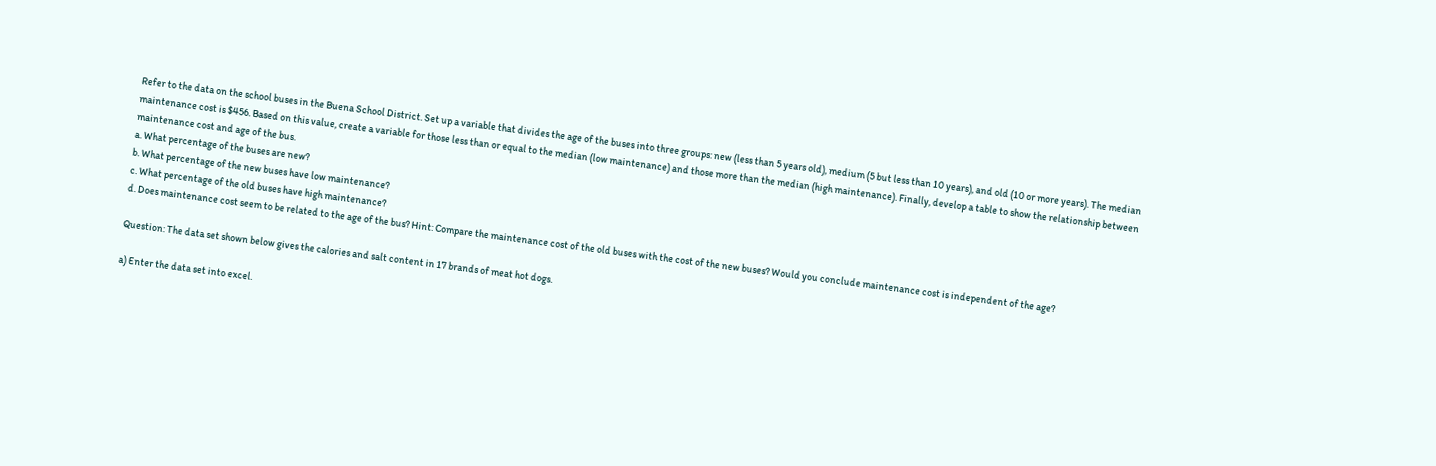Refer to the data on the school buses in the Buena School District. Set up a variable that divides the age of the buses into three groups: new (less than 5 years old), medium (5 but less than 10 years), and old (10 or more years). The median maintenance cost is $456. Based on this value, create a variable for those less than or equal to the median (low maintenance) and those more than the median (high maintenance). Finally, develop a table to show the relationship between maintenance cost and age of the bus.
a. What percentage of the buses are new?
b. What percentage of the new buses have low maintenance?
c. What percentage of the old buses have high maintenance?
d. Does maintenance cost seem to be related to the age of the bus? Hint: Compare the maintenance cost of the old buses with the cost of the new buses? Would you conclude maintenance cost is independent of the age?

Question: The data set shown below gives the calories and salt content in 17 brands of meat hot dogs.

a) Enter the data set into excel.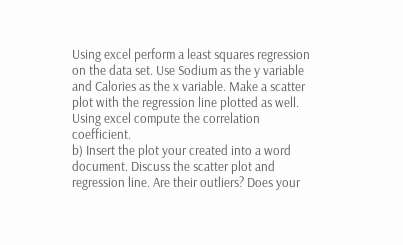Using excel perform a least squares regression on the data set. Use Sodium as the y variable and Calories as the x variable. Make a scatter plot with the regression line plotted as well. Using excel compute the correlation coefficient.
b) Insert the plot your created into a word document. Discuss the scatter plot and regression line. Are their outliers? Does your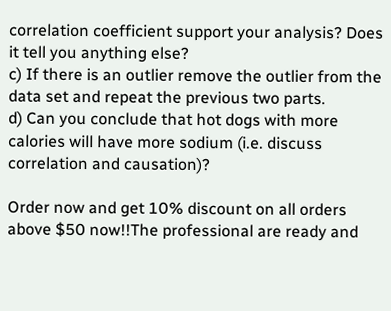correlation coefficient support your analysis? Does it tell you anything else?
c) If there is an outlier remove the outlier from the data set and repeat the previous two parts.
d) Can you conclude that hot dogs with more calories will have more sodium (i.e. discuss correlation and causation)?

Order now and get 10% discount on all orders above $50 now!!The professional are ready and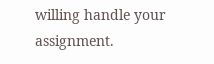willing handle your assignment.